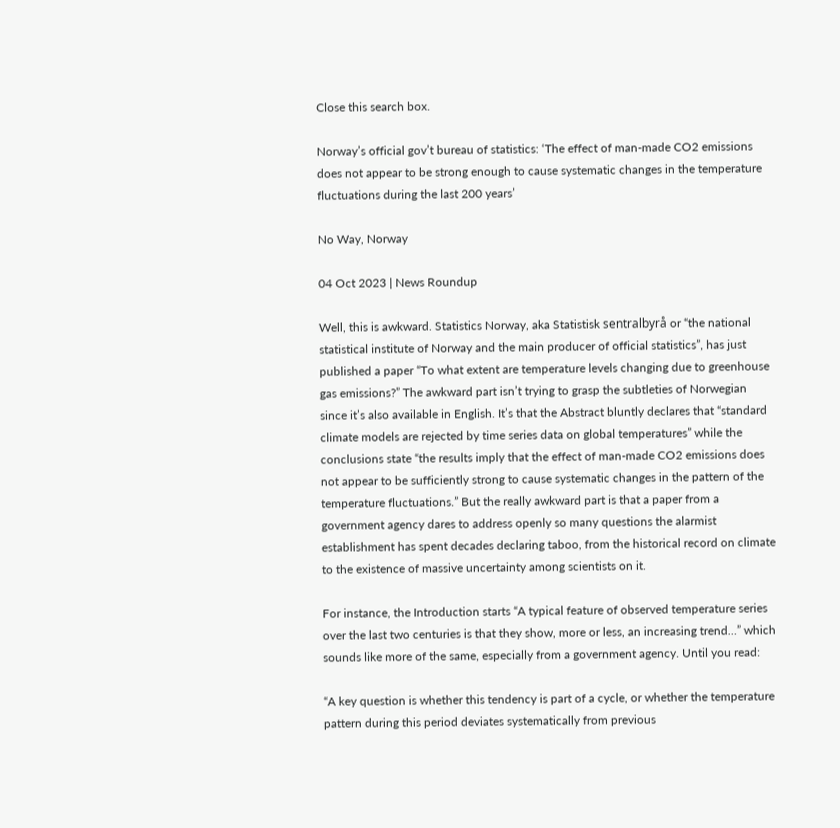Close this search box.

Norway’s official gov’t bureau of statistics: ‘The effect of man-made CO2 emissions does not appear to be strong enough to cause systematic changes in the temperature fluctuations during the last 200 years’

No Way, Norway

04 Oct 2023 | News Roundup

Well, this is awkward. Statistics Norway, aka Statistisk sentralbyrå or “the national statistical institute of Norway and the main producer of official statistics”, has just published a paper “To what extent are temperature levels changing due to greenhouse gas emissions?” The awkward part isn’t trying to grasp the subtleties of Norwegian since it’s also available in English. It’s that the Abstract bluntly declares that “standard climate models are rejected by time series data on global temperatures” while the conclusions state “the results imply that the effect of man-made CO2 emissions does not appear to be sufficiently strong to cause systematic changes in the pattern of the temperature fluctuations.” But the really awkward part is that a paper from a government agency dares to address openly so many questions the alarmist establishment has spent decades declaring taboo, from the historical record on climate to the existence of massive uncertainty among scientists on it.

For instance, the Introduction starts “A typical feature of observed temperature series over the last two centuries is that they show, more or less, an increasing trend…” which sounds like more of the same, especially from a government agency. Until you read:

“A key question is whether this tendency is part of a cycle, or whether the temperature pattern during this period deviates systematically from previous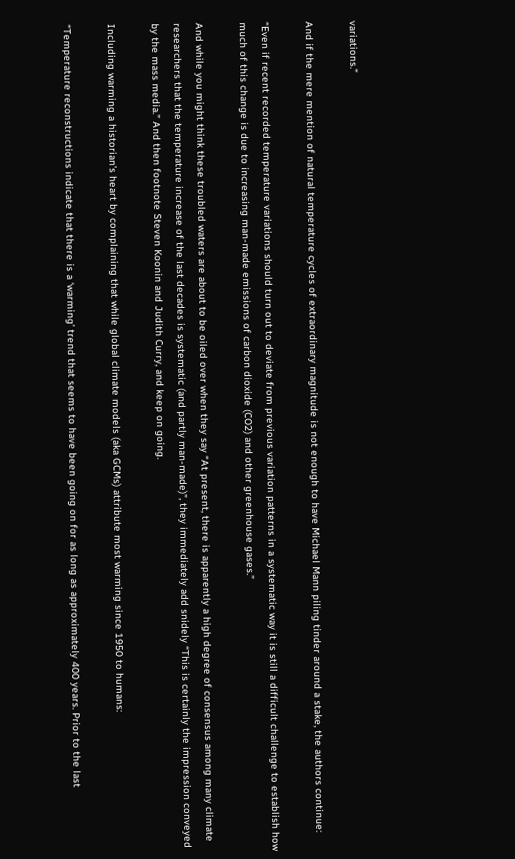variations.”

And if the mere mention of natural temperature cycles of extraordinary magnitude is not enough to have Michael Mann piling tinder around a stake, the authors continue:

“Even if recent recorded temperature variations should turn out to deviate from previous variation patterns in a systematic way it is still a difficult challenge to establish how much of this change is due to increasing man-made emissions of carbon dioxide (CO2) and other greenhouse gases.”

And while you might think these troubled waters are about to be oiled over when they say “At present, there is apparently a high degree of consensus among many climate researchers that the temperature increase of the last decades is systematic (and partly man-made)”, they immediately add snidely “This is certainly the impression conveyed by the mass media.” And then footnote Steven Koonin and Judith Curry, and keep on going.

Including warming a historian’s heart by complaining that while global climate models (aka GCMs) attribute most warming since 1950 to humans:

“Temperature reconstructions indicate that there is a ‘warming’ trend that seems to have been going on for as long as approximately 400 years. Prior to the last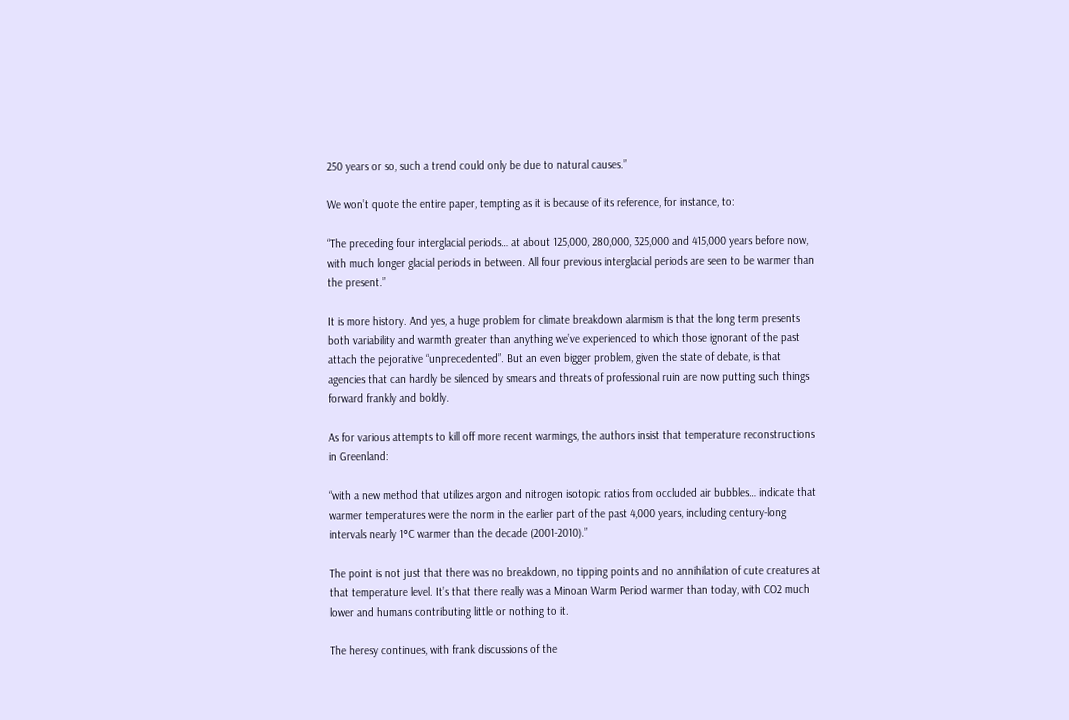250 years or so, such a trend could only be due to natural causes.”

We won’t quote the entire paper, tempting as it is because of its reference, for instance, to:

“The preceding four interglacial periods… at about 125,000, 280,000, 325,000 and 415,000 years before now, with much longer glacial periods in between. All four previous interglacial periods are seen to be warmer than the present.”

It is more history. And yes, a huge problem for climate breakdown alarmism is that the long term presents both variability and warmth greater than anything we’ve experienced to which those ignorant of the past attach the pejorative “unprecedented”. But an even bigger problem, given the state of debate, is that agencies that can hardly be silenced by smears and threats of professional ruin are now putting such things forward frankly and boldly.

As for various attempts to kill off more recent warmings, the authors insist that temperature reconstructions in Greenland:

“with a new method that utilizes argon and nitrogen isotopic ratios from occluded air bubbles… indicate that warmer temperatures were the norm in the earlier part of the past 4,000 years, including century-long intervals nearly 1°C warmer than the decade (2001-2010).”

The point is not just that there was no breakdown, no tipping points and no annihilation of cute creatures at that temperature level. It’s that there really was a Minoan Warm Period warmer than today, with CO2 much lower and humans contributing little or nothing to it.

The heresy continues, with frank discussions of the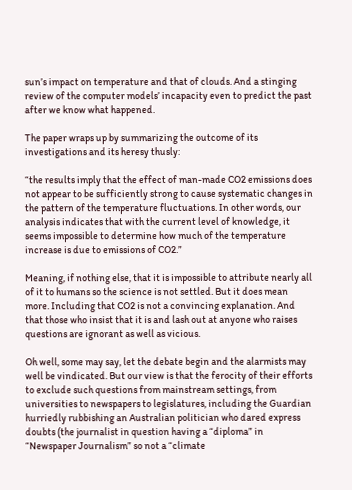sun’s impact on temperature and that of clouds. And a stinging review of the computer models’ incapacity even to predict the past after we know what happened.

The paper wraps up by summarizing the outcome of its investigations and its heresy thusly:

“the results imply that the effect of man-made CO2 emissions does not appear to be sufficiently strong to cause systematic changes in the pattern of the temperature fluctuations. In other words, our analysis indicates that with the current level of knowledge, it seems impossible to determine how much of the temperature increase is due to emissions of CO2.”

Meaning, if nothing else, that it is impossible to attribute nearly all of it to humans so the science is not settled. But it does mean more. Including that CO2 is not a convincing explanation. And that those who insist that it is and lash out at anyone who raises questions are ignorant as well as vicious.

Oh well, some may say, let the debate begin and the alarmists may well be vindicated. But our view is that the ferocity of their efforts to exclude such questions from mainstream settings, from universities to newspapers to legislatures, including the Guardian hurriedly rubbishing an Australian politician who dared express doubts (the journalist in question having a “diploma” in “Newspaper Journalism” so not a “climate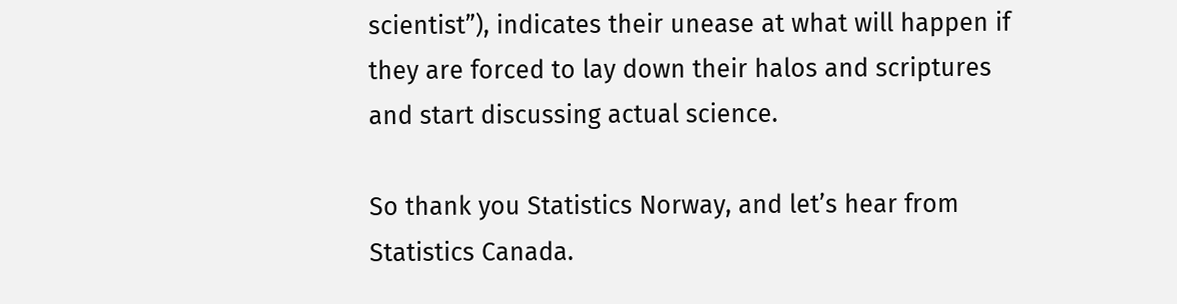scientist”), indicates their unease at what will happen if they are forced to lay down their halos and scriptures and start discussing actual science.

So thank you Statistics Norway, and let’s hear from Statistics Canada.